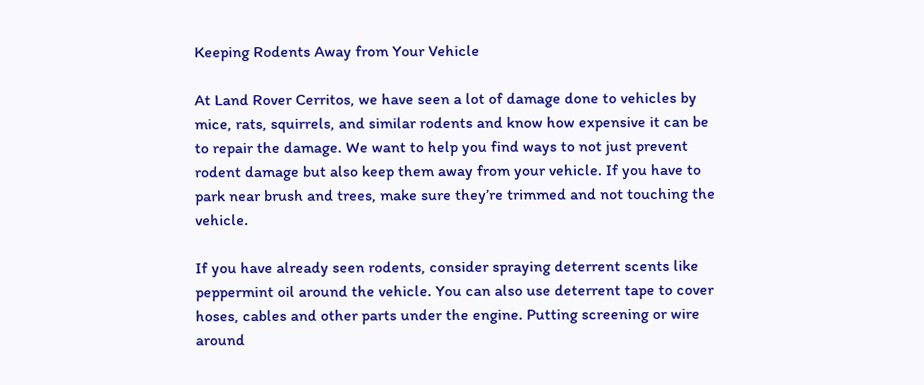Keeping Rodents Away from Your Vehicle

At Land Rover Cerritos, we have seen a lot of damage done to vehicles by mice, rats, squirrels, and similar rodents and know how expensive it can be to repair the damage. We want to help you find ways to not just prevent rodent damage but also keep them away from your vehicle. If you have to park near brush and trees, make sure they’re trimmed and not touching the vehicle.

If you have already seen rodents, consider spraying deterrent scents like peppermint oil around the vehicle. You can also use deterrent tape to cover hoses, cables and other parts under the engine. Putting screening or wire around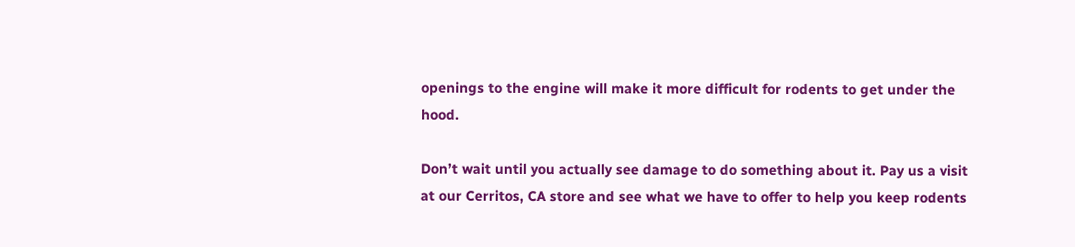openings to the engine will make it more difficult for rodents to get under the hood.

Don’t wait until you actually see damage to do something about it. Pay us a visit at our Cerritos, CA store and see what we have to offer to help you keep rodents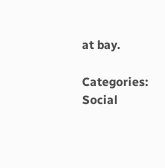at bay.

Categories: Social